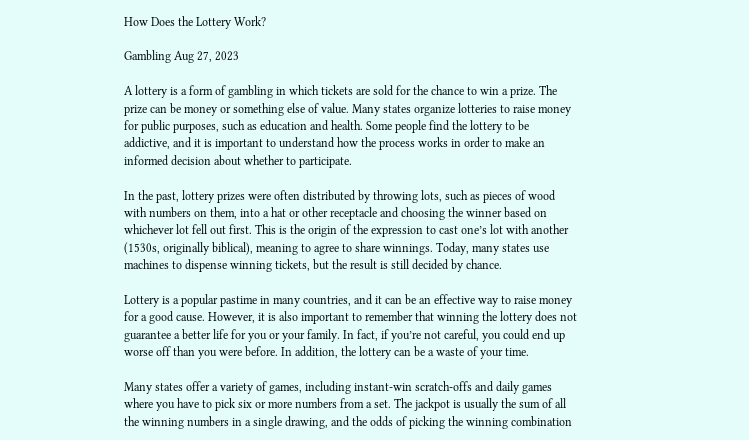How Does the Lottery Work?

Gambling Aug 27, 2023

A lottery is a form of gambling in which tickets are sold for the chance to win a prize. The prize can be money or something else of value. Many states organize lotteries to raise money for public purposes, such as education and health. Some people find the lottery to be addictive, and it is important to understand how the process works in order to make an informed decision about whether to participate.

In the past, lottery prizes were often distributed by throwing lots, such as pieces of wood with numbers on them, into a hat or other receptacle and choosing the winner based on whichever lot fell out first. This is the origin of the expression to cast one’s lot with another (1530s, originally biblical), meaning to agree to share winnings. Today, many states use machines to dispense winning tickets, but the result is still decided by chance.

Lottery is a popular pastime in many countries, and it can be an effective way to raise money for a good cause. However, it is also important to remember that winning the lottery does not guarantee a better life for you or your family. In fact, if you’re not careful, you could end up worse off than you were before. In addition, the lottery can be a waste of your time.

Many states offer a variety of games, including instant-win scratch-offs and daily games where you have to pick six or more numbers from a set. The jackpot is usually the sum of all the winning numbers in a single drawing, and the odds of picking the winning combination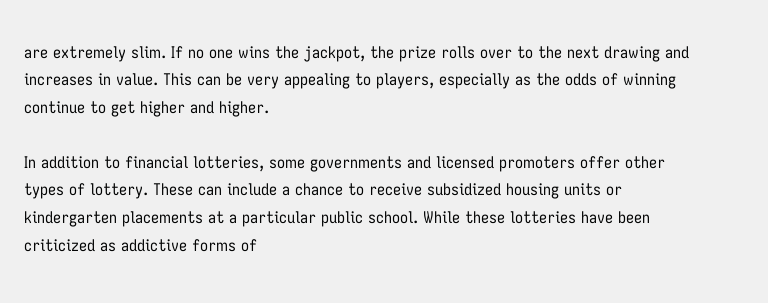are extremely slim. If no one wins the jackpot, the prize rolls over to the next drawing and increases in value. This can be very appealing to players, especially as the odds of winning continue to get higher and higher.

In addition to financial lotteries, some governments and licensed promoters offer other types of lottery. These can include a chance to receive subsidized housing units or kindergarten placements at a particular public school. While these lotteries have been criticized as addictive forms of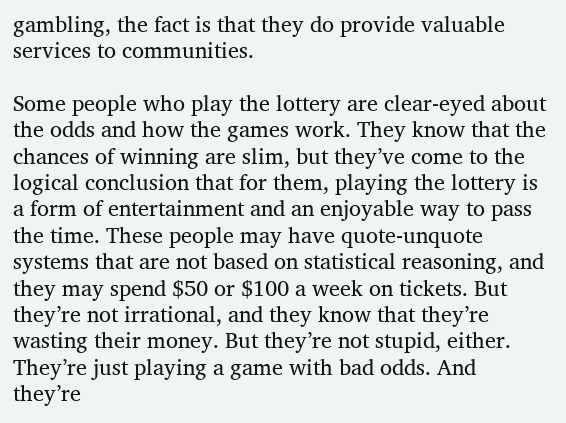gambling, the fact is that they do provide valuable services to communities.

Some people who play the lottery are clear-eyed about the odds and how the games work. They know that the chances of winning are slim, but they’ve come to the logical conclusion that for them, playing the lottery is a form of entertainment and an enjoyable way to pass the time. These people may have quote-unquote systems that are not based on statistical reasoning, and they may spend $50 or $100 a week on tickets. But they’re not irrational, and they know that they’re wasting their money. But they’re not stupid, either. They’re just playing a game with bad odds. And they’re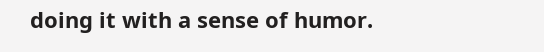doing it with a sense of humor.